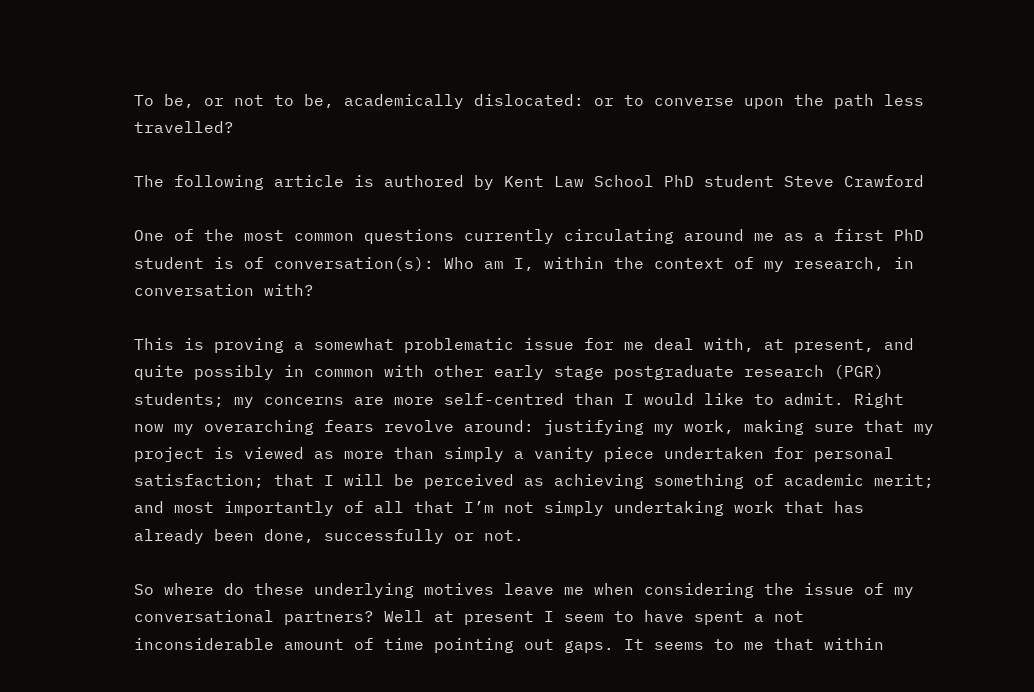To be, or not to be, academically dislocated: or to converse upon the path less travelled?

The following article is authored by Kent Law School PhD student Steve Crawford

One of the most common questions currently circulating around me as a first PhD student is of conversation(s): Who am I, within the context of my research, in conversation with?

This is proving a somewhat problematic issue for me deal with, at present, and quite possibly in common with other early stage postgraduate research (PGR) students; my concerns are more self-centred than I would like to admit. Right now my overarching fears revolve around: justifying my work, making sure that my project is viewed as more than simply a vanity piece undertaken for personal satisfaction; that I will be perceived as achieving something of academic merit; and most importantly of all that I’m not simply undertaking work that has already been done, successfully or not.

So where do these underlying motives leave me when considering the issue of my conversational partners? Well at present I seem to have spent a not inconsiderable amount of time pointing out gaps. It seems to me that within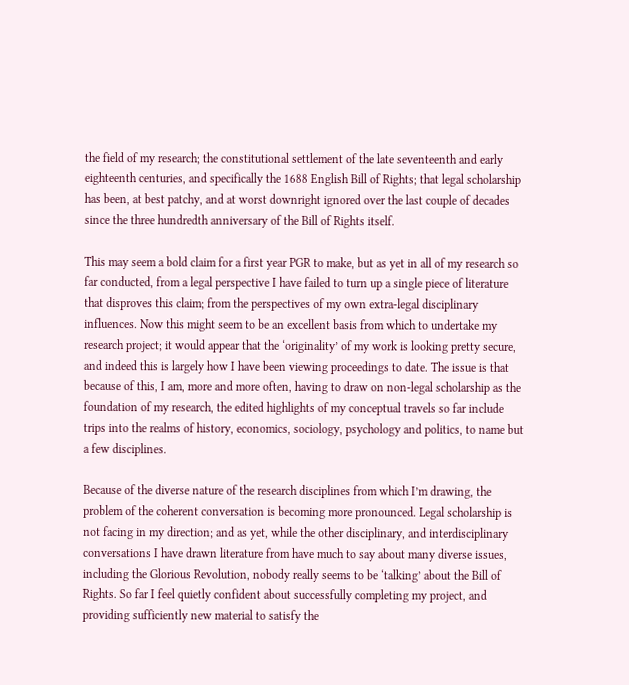the field of my research; the constitutional settlement of the late seventeenth and early eighteenth centuries, and specifically the 1688 English Bill of Rights; that legal scholarship has been, at best patchy, and at worst downright ignored over the last couple of decades since the three hundredth anniversary of the Bill of Rights itself.

This may seem a bold claim for a first year PGR to make, but as yet in all of my research so far conducted, from a legal perspective I have failed to turn up a single piece of literature that disproves this claim; from the perspectives of my own extra-legal disciplinary influences. Now this might seem to be an excellent basis from which to undertake my research project; it would appear that the ‘originality’ of my work is looking pretty secure, and indeed this is largely how I have been viewing proceedings to date. The issue is that because of this, I am, more and more often, having to draw on non-legal scholarship as the foundation of my research, the edited highlights of my conceptual travels so far include trips into the realms of history, economics, sociology, psychology and politics, to name but a few disciplines.

Because of the diverse nature of the research disciplines from which I’m drawing, the problem of the coherent conversation is becoming more pronounced. Legal scholarship is not facing in my direction; and as yet, while the other disciplinary, and interdisciplinary conversations I have drawn literature from have much to say about many diverse issues, including the Glorious Revolution, nobody really seems to be ‘talking’ about the Bill of Rights. So far I feel quietly confident about successfully completing my project, and providing sufficiently new material to satisfy the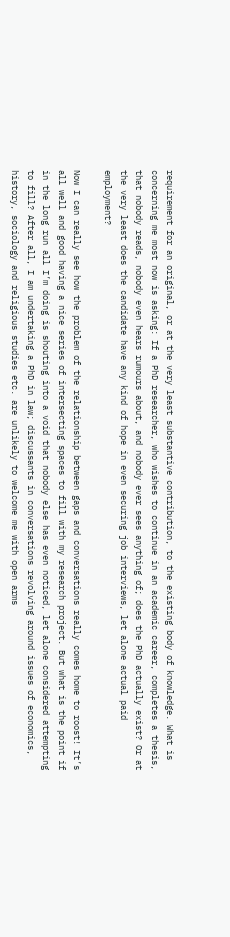requirement for an original, or at the very least substantive contribution, to the existing body of knowledge. What is concerning me most now is asking: If a PhD researcher, who wishes to continue in an academic career, completes a thesis, that nobody reads, nobody even hears rumours about, and nobody ever sees anything of; does the PhD actually exist? Or at the very least does the candidate have any kind of hope in even securing job interviews, let alone actual paid employment?

Now I can really see how the problem of the relationship between gaps and conversations really comes home to roost! It’s all well and good having a nice series of intersecting spaces to fill with my research project. But what is the point if in the long run all I’m doing is shouting into a void that nobody else has even noticed, let alone considered attempting to fill? After all, I am undertaking a PhD in law; discussants in conversations revolving around issues of economics, history, sociology and religious studies etc. are unlikely to welcome me with open arms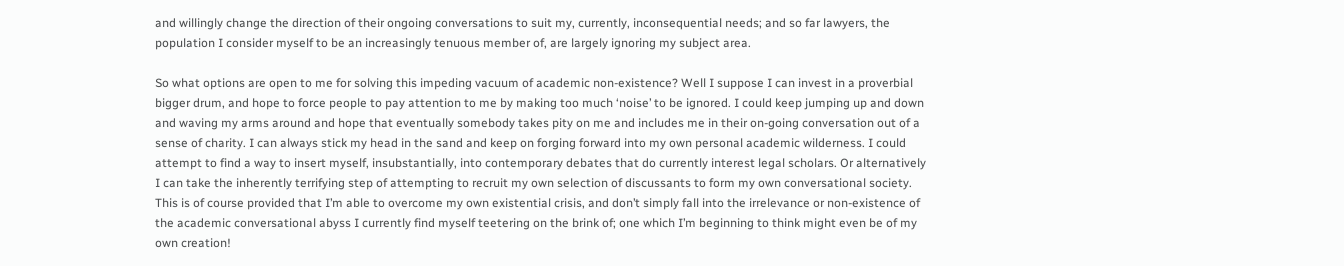and willingly change the direction of their ongoing conversations to suit my, currently, inconsequential needs; and so far lawyers, the population I consider myself to be an increasingly tenuous member of, are largely ignoring my subject area.

So what options are open to me for solving this impeding vacuum of academic non-existence? Well I suppose I can invest in a proverbial bigger drum, and hope to force people to pay attention to me by making too much ‘noise’ to be ignored. I could keep jumping up and down and waving my arms around and hope that eventually somebody takes pity on me and includes me in their on-going conversation out of a sense of charity. I can always stick my head in the sand and keep on forging forward into my own personal academic wilderness. I could attempt to find a way to insert myself, insubstantially, into contemporary debates that do currently interest legal scholars. Or alternatively I can take the inherently terrifying step of attempting to recruit my own selection of discussants to form my own conversational society. This is of course provided that I’m able to overcome my own existential crisis, and don’t simply fall into the irrelevance or non-existence of the academic conversational abyss I currently find myself teetering on the brink of; one which I’m beginning to think might even be of my own creation!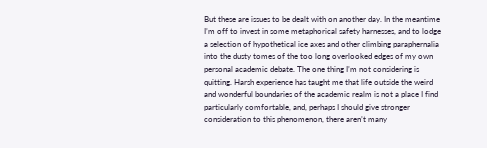But these are issues to be dealt with on another day. In the meantime I’m off to invest in some metaphorical safety harnesses, and to lodge a selection of hypothetical ice axes and other climbing paraphernalia into the dusty tomes of the too long overlooked edges of my own personal academic debate. The one thing I’m not considering is quitting. Harsh experience has taught me that life outside the weird and wonderful boundaries of the academic realm is not a place I find particularly comfortable, and, perhaps I should give stronger consideration to this phenomenon, there aren’t many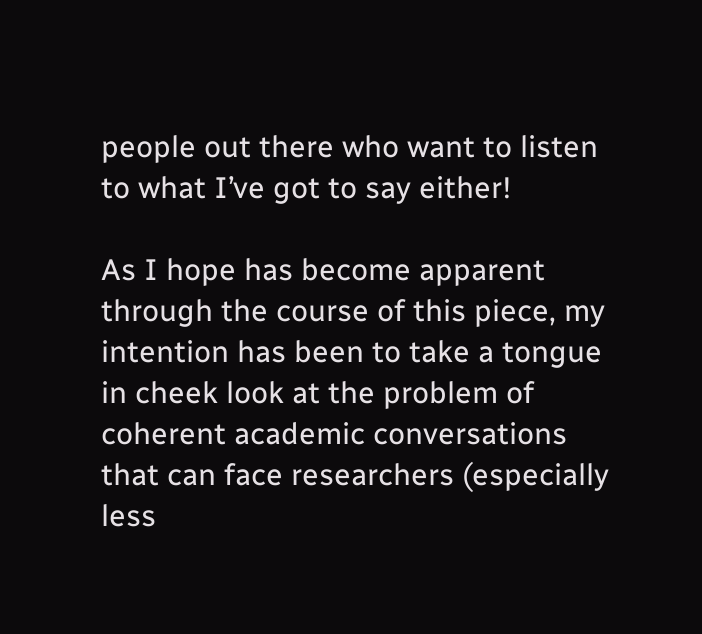people out there who want to listen to what I’ve got to say either!

As I hope has become apparent through the course of this piece, my intention has been to take a tongue in cheek look at the problem of coherent academic conversations that can face researchers (especially less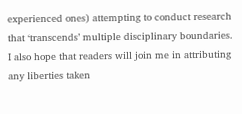experienced ones) attempting to conduct research that ‘transcends’ multiple disciplinary boundaries. I also hope that readers will join me in attributing any liberties taken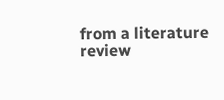from a literature review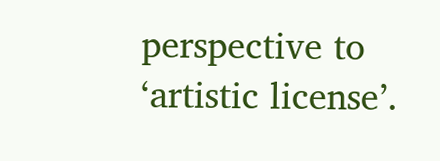perspective to ‘artistic license’.